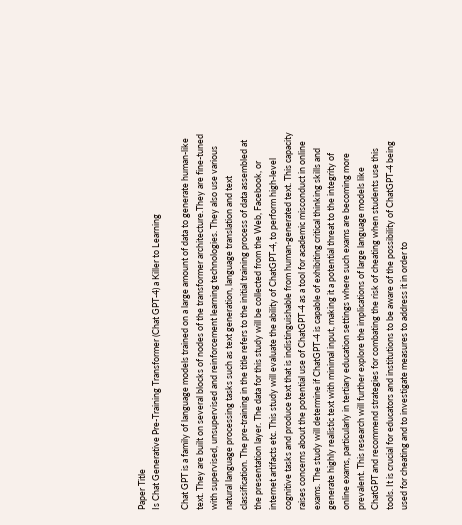Paper Title
Is Chat Generative Pre-Training Transformer (Chat GPT-4) a Killer to Learning

Chat GPT is a family of language models trained on a large amount of data to generate human-like text. They are built on several blocks of nodes of the transformer architecture.They are fine-tuned with supervised, unsupervised and reinforcement learning technologies. They also use various natural language processing tasks such as text generation, language translation and text classification. The pre-training in the title refers to the initial training process of data assembled at the presentation layer. The data for this study will be collected from the Web, Facebook, or internet artifacts etc. This study will evaluate the ability of ChatGPT-4, to perform high-level cognitive tasks and produce text that is indistinguishable from human-generated text. This capacity raises concerns about the potential use of ChatGPT-4 as a tool for academic misconduct in online exams. The study will determine if ChatGPT-4 is capable of exhibiting critical thinking skills and generate highly realistic text with minimal input, making it a potential threat to the integrity of online exams, particularly in tertiary education settings where such exams are becoming more prevalent. This research will further explore the implications of large language models like ChatGPT and recommend strategies for combating the risk of cheating when students use this tools. It is crucial for educators and institutions to be aware of the possibility of ChatGPT-4 being used for cheating and to investigate measures to address it in order to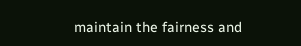maintain the fairness and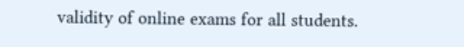validity of online exams for all students.